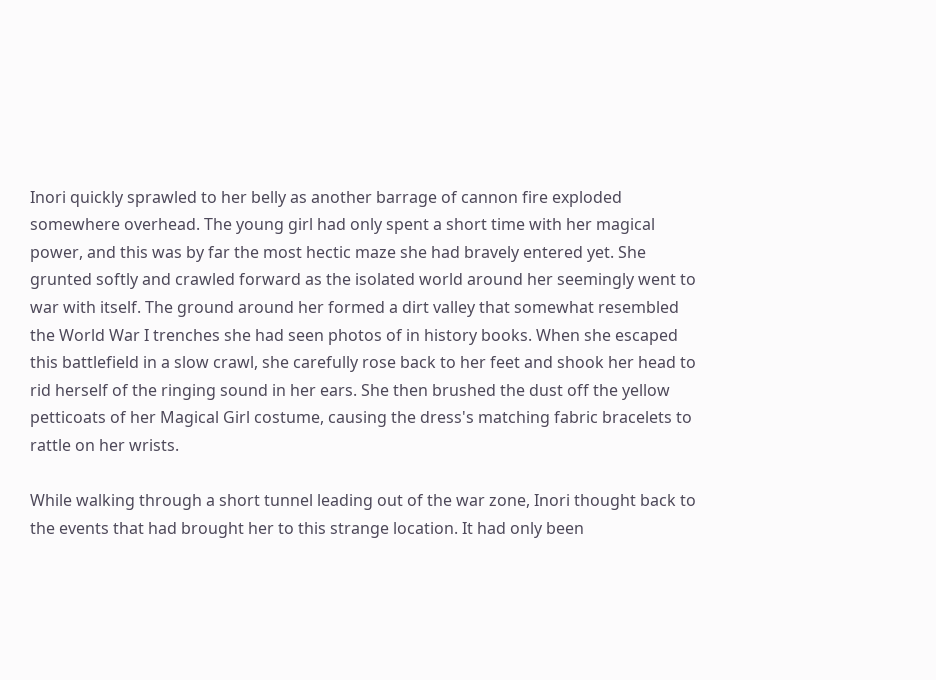Inori quickly sprawled to her belly as another barrage of cannon fire exploded somewhere overhead. The young girl had only spent a short time with her magical power, and this was by far the most hectic maze she had bravely entered yet. She grunted softly and crawled forward as the isolated world around her seemingly went to war with itself. The ground around her formed a dirt valley that somewhat resembled the World War I trenches she had seen photos of in history books. When she escaped this battlefield in a slow crawl, she carefully rose back to her feet and shook her head to rid herself of the ringing sound in her ears. She then brushed the dust off the yellow petticoats of her Magical Girl costume, causing the dress's matching fabric bracelets to rattle on her wrists.

While walking through a short tunnel leading out of the war zone, Inori thought back to the events that had brought her to this strange location. It had only been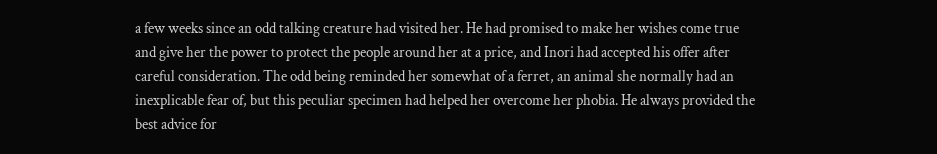a few weeks since an odd talking creature had visited her. He had promised to make her wishes come true and give her the power to protect the people around her at a price, and Inori had accepted his offer after careful consideration. The odd being reminded her somewhat of a ferret, an animal she normally had an inexplicable fear of, but this peculiar specimen had helped her overcome her phobia. He always provided the best advice for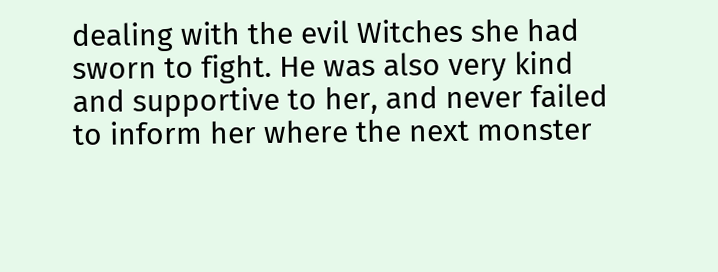dealing with the evil Witches she had sworn to fight. He was also very kind and supportive to her, and never failed to inform her where the next monster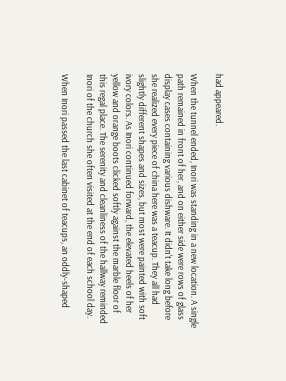had appeared.

When the tunnel ended, Inori was standing in a new location. A single path remained in front of her, and on either side were rows of glass display cases containing various dishware. It didn't take long before she realized every piece of china here was a teacup. They all had slightly different shapes and sizes, but most were painted with soft ivory colors. As Inori continued forward, the elevated heels of her yellow and orange boots clicked softly against the marble floor of this regal place. The serenity and cleanliness of the hallway reminded Inori of the church she often visited at the end of each school day.

When Inori passed the last cabinet of teacups, an oddly-shaped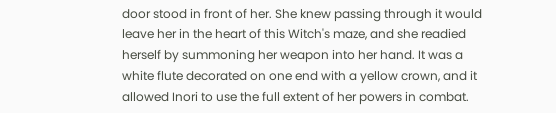door stood in front of her. She knew passing through it would leave her in the heart of this Witch's maze, and she readied herself by summoning her weapon into her hand. It was a white flute decorated on one end with a yellow crown, and it allowed Inori to use the full extent of her powers in combat.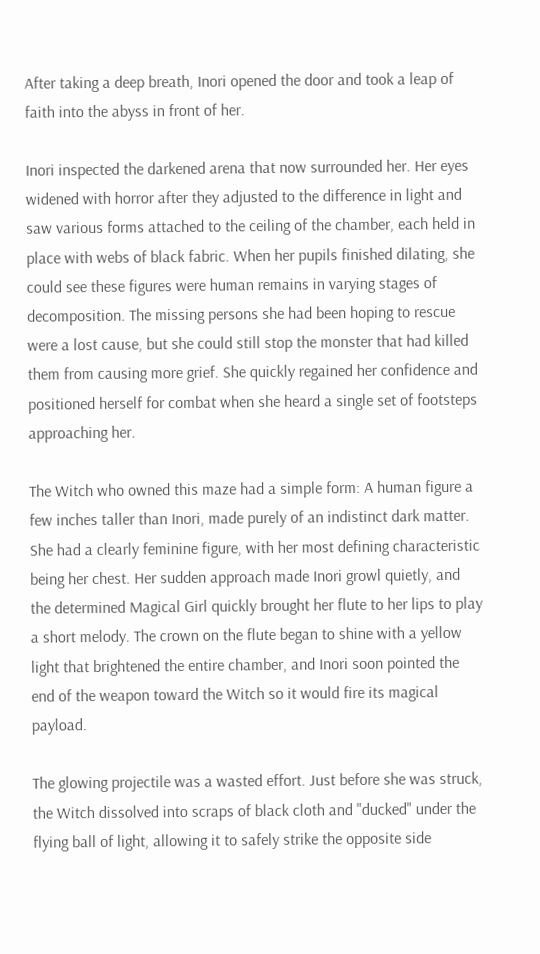After taking a deep breath, Inori opened the door and took a leap of faith into the abyss in front of her.

Inori inspected the darkened arena that now surrounded her. Her eyes widened with horror after they adjusted to the difference in light and saw various forms attached to the ceiling of the chamber, each held in place with webs of black fabric. When her pupils finished dilating, she could see these figures were human remains in varying stages of decomposition. The missing persons she had been hoping to rescue were a lost cause, but she could still stop the monster that had killed them from causing more grief. She quickly regained her confidence and positioned herself for combat when she heard a single set of footsteps approaching her.

The Witch who owned this maze had a simple form: A human figure a few inches taller than Inori, made purely of an indistinct dark matter. She had a clearly feminine figure, with her most defining characteristic being her chest. Her sudden approach made Inori growl quietly, and the determined Magical Girl quickly brought her flute to her lips to play a short melody. The crown on the flute began to shine with a yellow light that brightened the entire chamber, and Inori soon pointed the end of the weapon toward the Witch so it would fire its magical payload.

The glowing projectile was a wasted effort. Just before she was struck, the Witch dissolved into scraps of black cloth and "ducked" under the flying ball of light, allowing it to safely strike the opposite side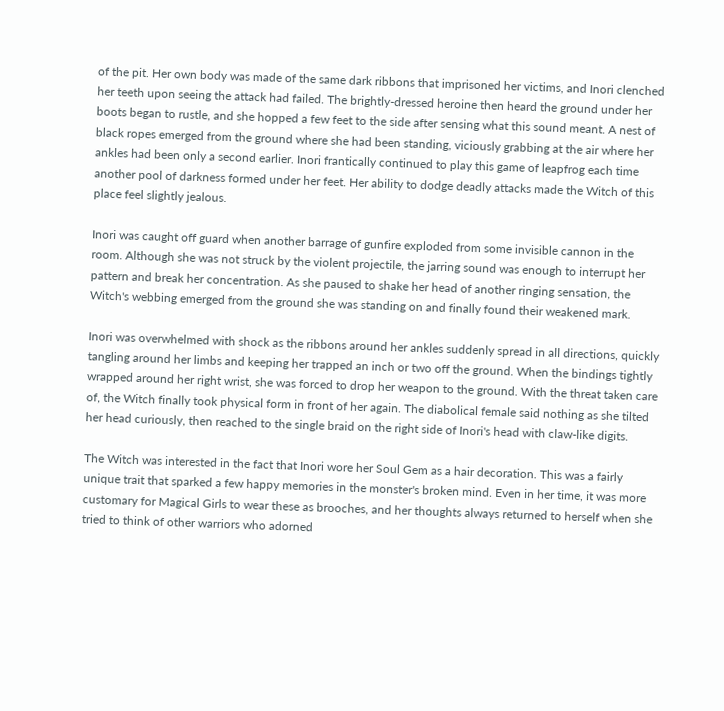of the pit. Her own body was made of the same dark ribbons that imprisoned her victims, and Inori clenched her teeth upon seeing the attack had failed. The brightly-dressed heroine then heard the ground under her boots began to rustle, and she hopped a few feet to the side after sensing what this sound meant. A nest of black ropes emerged from the ground where she had been standing, viciously grabbing at the air where her ankles had been only a second earlier. Inori frantically continued to play this game of leapfrog each time another pool of darkness formed under her feet. Her ability to dodge deadly attacks made the Witch of this place feel slightly jealous.

Inori was caught off guard when another barrage of gunfire exploded from some invisible cannon in the room. Although she was not struck by the violent projectile, the jarring sound was enough to interrupt her pattern and break her concentration. As she paused to shake her head of another ringing sensation, the Witch's webbing emerged from the ground she was standing on and finally found their weakened mark.

Inori was overwhelmed with shock as the ribbons around her ankles suddenly spread in all directions, quickly tangling around her limbs and keeping her trapped an inch or two off the ground. When the bindings tightly wrapped around her right wrist, she was forced to drop her weapon to the ground. With the threat taken care of, the Witch finally took physical form in front of her again. The diabolical female said nothing as she tilted her head curiously, then reached to the single braid on the right side of Inori's head with claw-like digits.

The Witch was interested in the fact that Inori wore her Soul Gem as a hair decoration. This was a fairly unique trait that sparked a few happy memories in the monster's broken mind. Even in her time, it was more customary for Magical Girls to wear these as brooches, and her thoughts always returned to herself when she tried to think of other warriors who adorned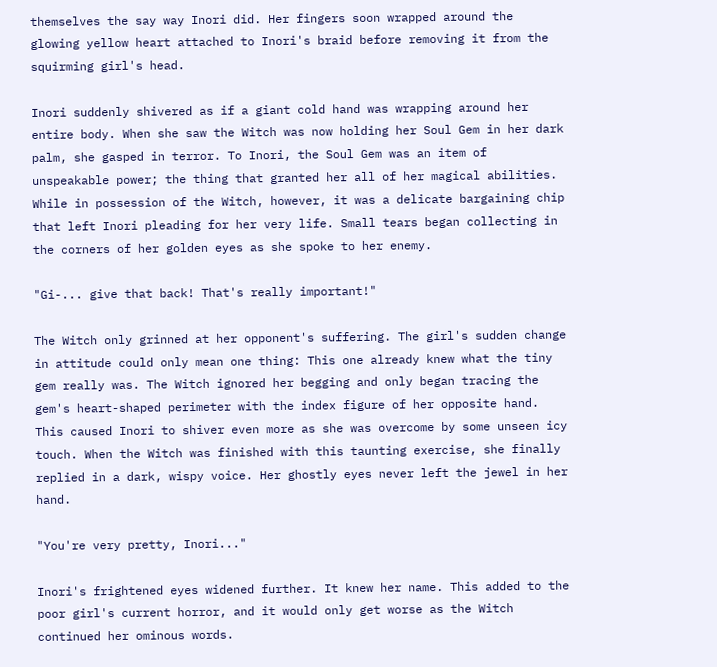themselves the say way Inori did. Her fingers soon wrapped around the glowing yellow heart attached to Inori's braid before removing it from the squirming girl's head.

Inori suddenly shivered as if a giant cold hand was wrapping around her entire body. When she saw the Witch was now holding her Soul Gem in her dark palm, she gasped in terror. To Inori, the Soul Gem was an item of unspeakable power; the thing that granted her all of her magical abilities. While in possession of the Witch, however, it was a delicate bargaining chip that left Inori pleading for her very life. Small tears began collecting in the corners of her golden eyes as she spoke to her enemy.

"Gi-... give that back! That's really important!"

The Witch only grinned at her opponent's suffering. The girl's sudden change in attitude could only mean one thing: This one already knew what the tiny gem really was. The Witch ignored her begging and only began tracing the gem's heart-shaped perimeter with the index figure of her opposite hand. This caused Inori to shiver even more as she was overcome by some unseen icy touch. When the Witch was finished with this taunting exercise, she finally replied in a dark, wispy voice. Her ghostly eyes never left the jewel in her hand.

"You're very pretty, Inori..."

Inori's frightened eyes widened further. It knew her name. This added to the poor girl's current horror, and it would only get worse as the Witch continued her ominous words.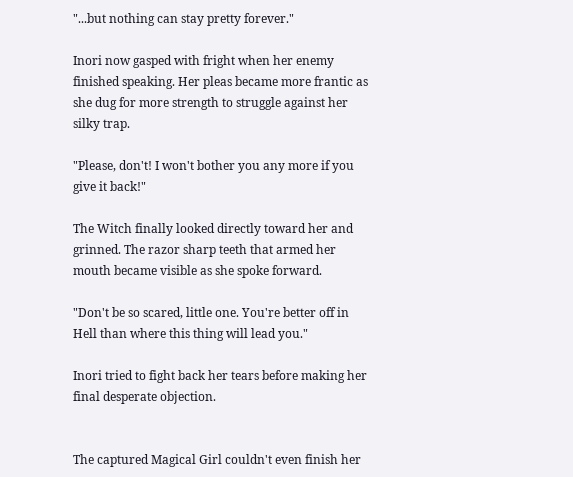"...but nothing can stay pretty forever."

Inori now gasped with fright when her enemy finished speaking. Her pleas became more frantic as she dug for more strength to struggle against her silky trap.

"Please, don't! I won't bother you any more if you give it back!"

The Witch finally looked directly toward her and grinned. The razor sharp teeth that armed her mouth became visible as she spoke forward.

"Don't be so scared, little one. You're better off in Hell than where this thing will lead you."

Inori tried to fight back her tears before making her final desperate objection.


The captured Magical Girl couldn't even finish her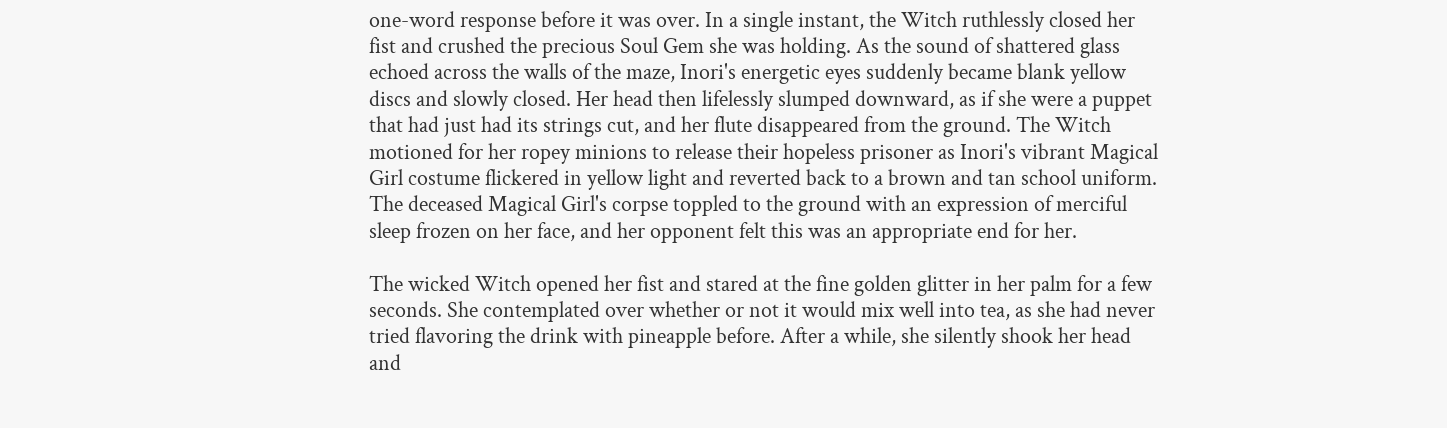one-word response before it was over. In a single instant, the Witch ruthlessly closed her fist and crushed the precious Soul Gem she was holding. As the sound of shattered glass echoed across the walls of the maze, Inori's energetic eyes suddenly became blank yellow discs and slowly closed. Her head then lifelessly slumped downward, as if she were a puppet that had just had its strings cut, and her flute disappeared from the ground. The Witch motioned for her ropey minions to release their hopeless prisoner as Inori's vibrant Magical Girl costume flickered in yellow light and reverted back to a brown and tan school uniform. The deceased Magical Girl's corpse toppled to the ground with an expression of merciful sleep frozen on her face, and her opponent felt this was an appropriate end for her.

The wicked Witch opened her fist and stared at the fine golden glitter in her palm for a few seconds. She contemplated over whether or not it would mix well into tea, as she had never tried flavoring the drink with pineapple before. After a while, she silently shook her head and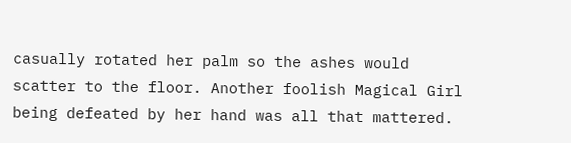casually rotated her palm so the ashes would scatter to the floor. Another foolish Magical Girl being defeated by her hand was all that mattered.